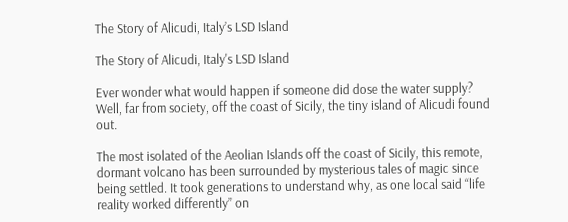The Story of Alicudi, Italy’s LSD Island

The Story of Alicudi, Italy's LSD Island

Ever wonder what would happen if someone did dose the water supply? Well, far from society, off the coast of Sicily, the tiny island of Alicudi found out.

The most isolated of the Aeolian Islands off the coast of Sicily, this remote, dormant volcano has been surrounded by mysterious tales of magic since being settled. It took generations to understand why, as one local said “life reality worked differently” on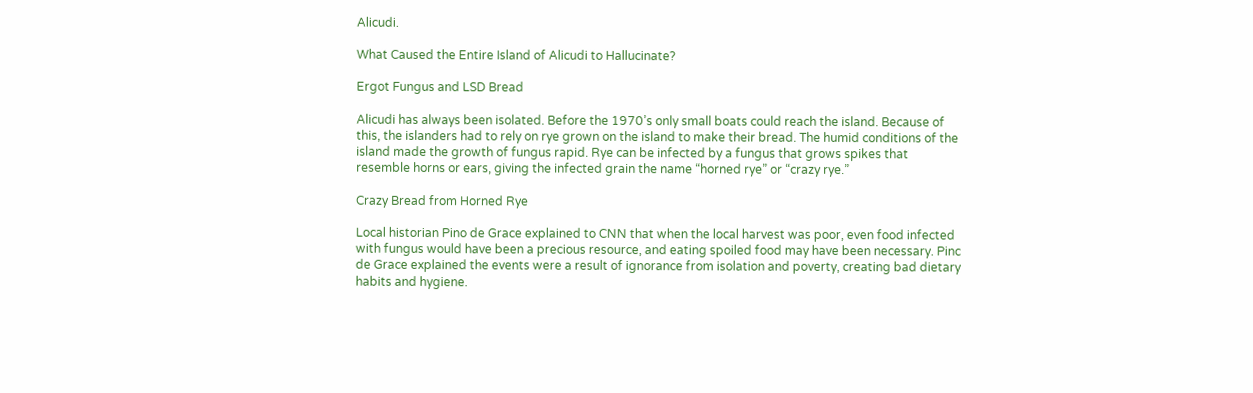Alicudi.

What Caused the Entire Island of Alicudi to Hallucinate?

Ergot Fungus and LSD Bread

Alicudi has always been isolated. Before the 1970’s only small boats could reach the island. Because of this, the islanders had to rely on rye grown on the island to make their bread. The humid conditions of the island made the growth of fungus rapid. Rye can be infected by a fungus that grows spikes that resemble horns or ears, giving the infected grain the name “horned rye” or “crazy rye.”

Crazy Bread from Horned Rye

Local historian Pino de Grace explained to CNN that when the local harvest was poor, even food infected with fungus would have been a precious resource, and eating spoiled food may have been necessary. Pinc de Grace explained the events were a result of ignorance from isolation and poverty, creating bad dietary habits and hygiene.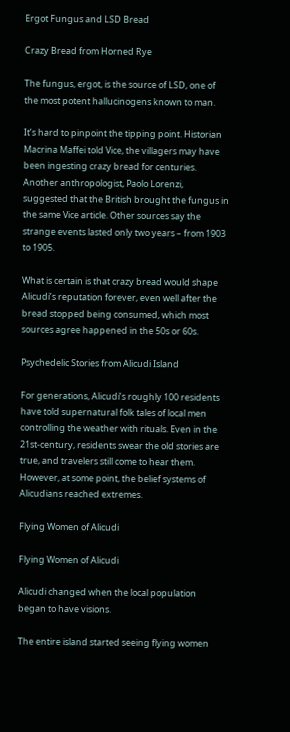Ergot Fungus and LSD Bread

Crazy Bread from Horned Rye

The fungus, ergot, is the source of LSD, one of the most potent hallucinogens known to man.

It’s hard to pinpoint the tipping point. Historian Macrina Maffei told Vice, the villagers may have been ingesting crazy bread for centuries. Another anthropologist, Paolo Lorenzi, suggested that the British brought the fungus in the same Vice article. Other sources say the strange events lasted only two years – from 1903 to 1905.

What is certain is that crazy bread would shape Alicudi’s reputation forever, even well after the bread stopped being consumed, which most sources agree happened in the 50s or 60s.

Psychedelic Stories from Alicudi Island

For generations, Alicudi’s roughly 100 residents have told supernatural folk tales of local men controlling the weather with rituals. Even in the 21st-century, residents swear the old stories are true, and travelers still come to hear them. However, at some point, the belief systems of Alicudians reached extremes.

Flying Women of Alicudi

Flying Women of Alicudi

Alicudi changed when the local population began to have visions.

The entire island started seeing flying women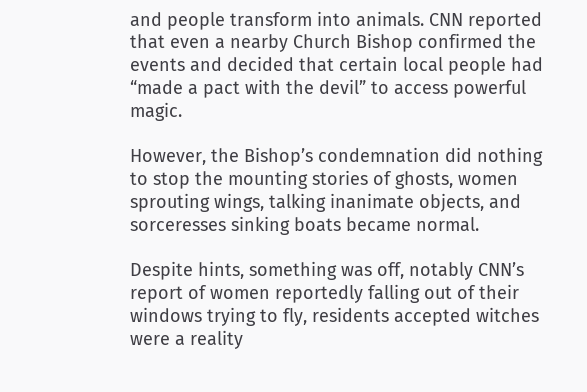and people transform into animals. CNN reported that even a nearby Church Bishop confirmed the events and decided that certain local people had “made a pact with the devil” to access powerful magic.

However, the Bishop’s condemnation did nothing to stop the mounting stories of ghosts, women sprouting wings, talking inanimate objects, and sorceresses sinking boats became normal.

Despite hints, something was off, notably CNN’s report of women reportedly falling out of their windows trying to fly, residents accepted witches were a reality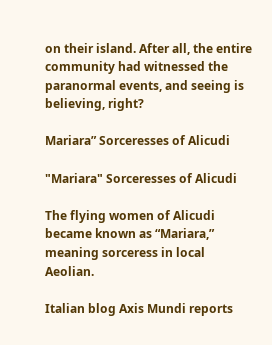on their island. After all, the entire community had witnessed the paranormal events, and seeing is believing, right?

Mariara” Sorceresses of Alicudi

"Mariara" Sorceresses of Alicudi

The flying women of Alicudi became known as “Mariara,” meaning sorceress in local Aeolian.

Italian blog Axis Mundi reports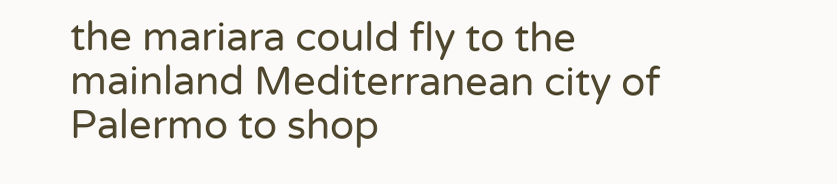the mariara could fly to the mainland Mediterranean city of Palermo to shop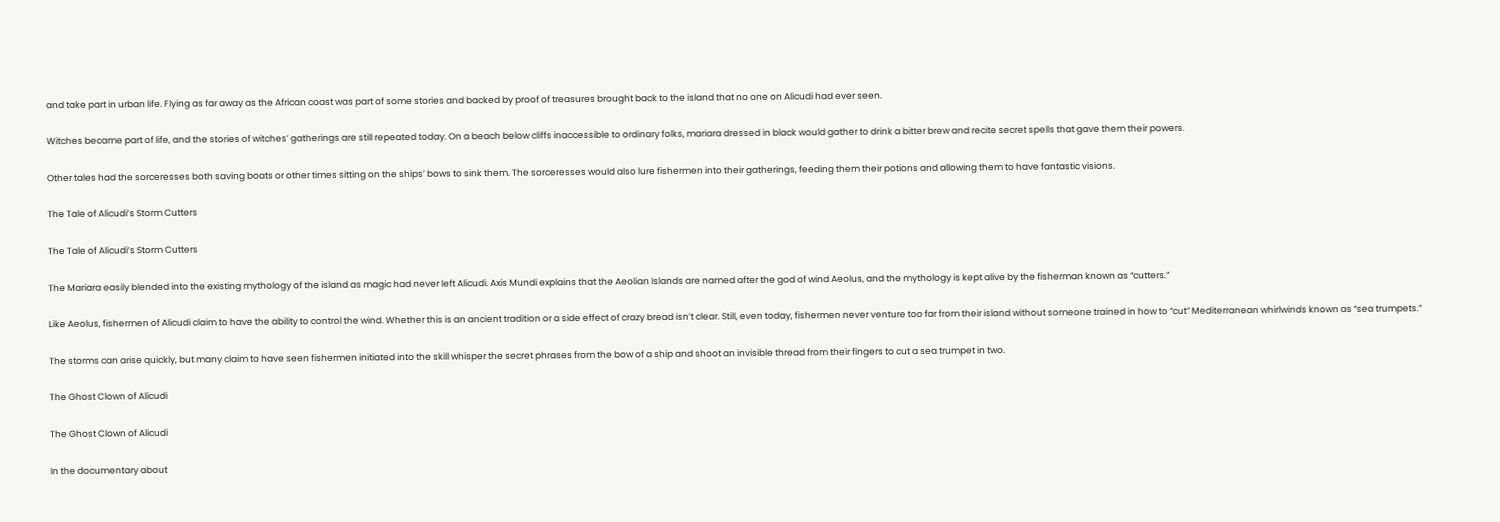and take part in urban life. Flying as far away as the African coast was part of some stories and backed by proof of treasures brought back to the island that no one on Alicudi had ever seen.

Witches became part of life, and the stories of witches’ gatherings are still repeated today. On a beach below cliffs inaccessible to ordinary folks, mariara dressed in black would gather to drink a bitter brew and recite secret spells that gave them their powers.

Other tales had the sorceresses both saving boats or other times sitting on the ships’ bows to sink them. The sorceresses would also lure fishermen into their gatherings, feeding them their potions and allowing them to have fantastic visions.

The Tale of Alicudi’s Storm Cutters

The Tale of Alicudi’s Storm Cutters

The Mariara easily blended into the existing mythology of the island as magic had never left Alicudi. Axis Mundi explains that the Aeolian Islands are named after the god of wind Aeolus, and the mythology is kept alive by the fisherman known as “cutters.”

Like Aeolus, fishermen of Alicudi claim to have the ability to control the wind. Whether this is an ancient tradition or a side effect of crazy bread isn’t clear. Still, even today, fishermen never venture too far from their island without someone trained in how to “cut” Mediterranean whirlwinds known as “sea trumpets.”

The storms can arise quickly, but many claim to have seen fishermen initiated into the skill whisper the secret phrases from the bow of a ship and shoot an invisible thread from their fingers to cut a sea trumpet in two.

The Ghost Clown of Alicudi

The Ghost Clown of Alicudi

In the documentary about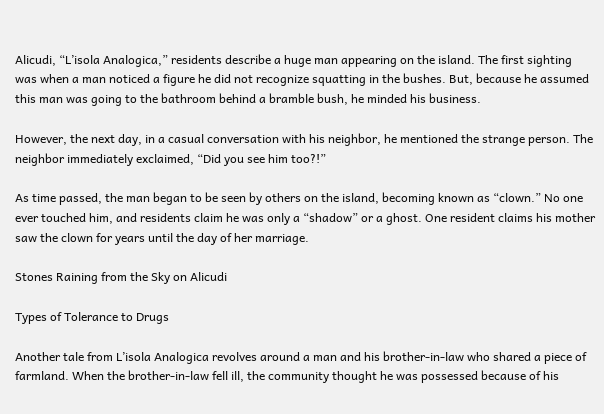Alicudi, “L’isola Analogica,” residents describe a huge man appearing on the island. The first sighting was when a man noticed a figure he did not recognize squatting in the bushes. But, because he assumed this man was going to the bathroom behind a bramble bush, he minded his business.

However, the next day, in a casual conversation with his neighbor, he mentioned the strange person. The neighbor immediately exclaimed, “Did you see him too?!”

As time passed, the man began to be seen by others on the island, becoming known as “clown.” No one ever touched him, and residents claim he was only a “shadow” or a ghost. One resident claims his mother saw the clown for years until the day of her marriage.

Stones Raining from the Sky on Alicudi

Types of Tolerance to Drugs

Another tale from L’isola Analogica revolves around a man and his brother-in-law who shared a piece of farmland. When the brother-in-law fell ill, the community thought he was possessed because of his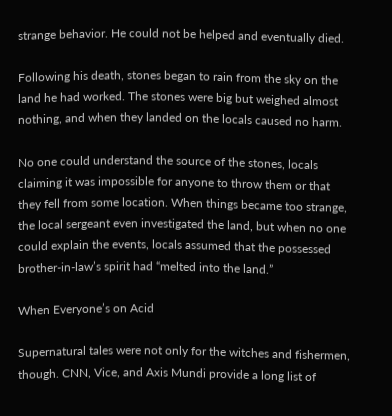strange behavior. He could not be helped and eventually died.

Following his death, stones began to rain from the sky on the land he had worked. The stones were big but weighed almost nothing, and when they landed on the locals caused no harm.

No one could understand the source of the stones, locals claiming it was impossible for anyone to throw them or that they fell from some location. When things became too strange, the local sergeant even investigated the land, but when no one could explain the events, locals assumed that the possessed brother-in-law’s spirit had “melted into the land.”

When Everyone’s on Acid

Supernatural tales were not only for the witches and fishermen, though. CNN, Vice, and Axis Mundi provide a long list of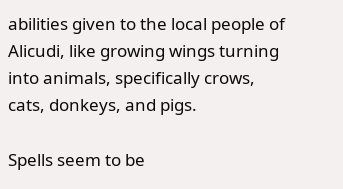abilities given to the local people of Alicudi, like growing wings turning into animals, specifically crows, cats, donkeys, and pigs.

Spells seem to be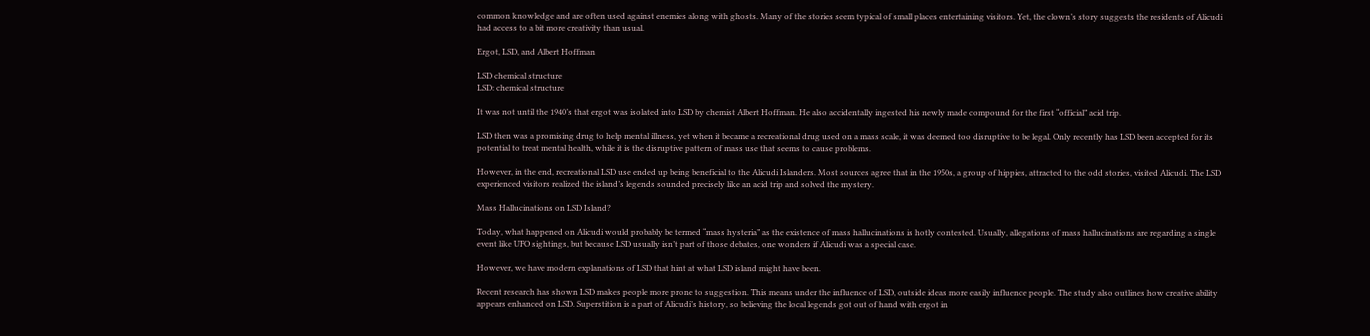common knowledge and are often used against enemies along with ghosts. Many of the stories seem typical of small places entertaining visitors. Yet, the clown’s story suggests the residents of Alicudi had access to a bit more creativity than usual.

Ergot, LSD, and Albert Hoffman

LSD chemical structure
LSD: chemical structure

It was not until the 1940’s that ergot was isolated into LSD by chemist Albert Hoffman. He also accidentally ingested his newly made compound for the first “official” acid trip.

LSD then was a promising drug to help mental illness, yet when it became a recreational drug used on a mass scale, it was deemed too disruptive to be legal. Only recently has LSD been accepted for its potential to treat mental health, while it is the disruptive pattern of mass use that seems to cause problems.

However, in the end, recreational LSD use ended up being beneficial to the Alicudi Islanders. Most sources agree that in the 1950s, a group of hippies, attracted to the odd stories, visited Alicudi. The LSD experienced visitors realized the island’s legends sounded precisely like an acid trip and solved the mystery.

Mass Hallucinations on LSD Island?

Today, what happened on Alicudi would probably be termed “mass hysteria” as the existence of mass hallucinations is hotly contested. Usually, allegations of mass hallucinations are regarding a single event like UFO sightings, but because LSD usually isn’t part of those debates, one wonders if Alicudi was a special case.

However, we have modern explanations of LSD that hint at what LSD island might have been.

Recent research has shown LSD makes people more prone to suggestion. This means under the influence of LSD, outside ideas more easily influence people. The study also outlines how creative ability appears enhanced on LSD. Superstition is a part of Alicudi’s history, so believing the local legends got out of hand with ergot in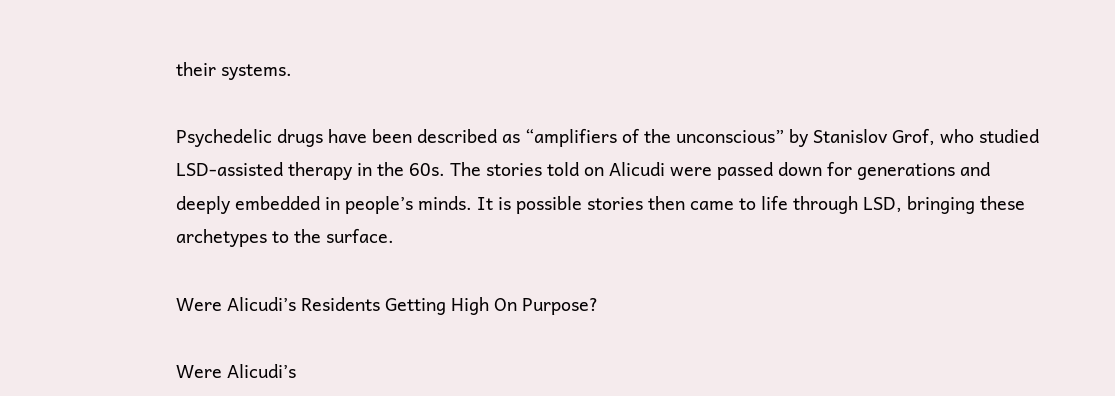their systems.

Psychedelic drugs have been described as “amplifiers of the unconscious” by Stanislov Grof, who studied LSD-assisted therapy in the 60s. The stories told on Alicudi were passed down for generations and deeply embedded in people’s minds. It is possible stories then came to life through LSD, bringing these archetypes to the surface.

Were Alicudi’s Residents Getting High On Purpose?

Were Alicudi’s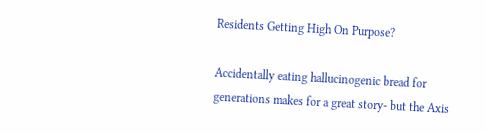Residents Getting High On Purpose?

Accidentally eating hallucinogenic bread for generations makes for a great story- but the Axis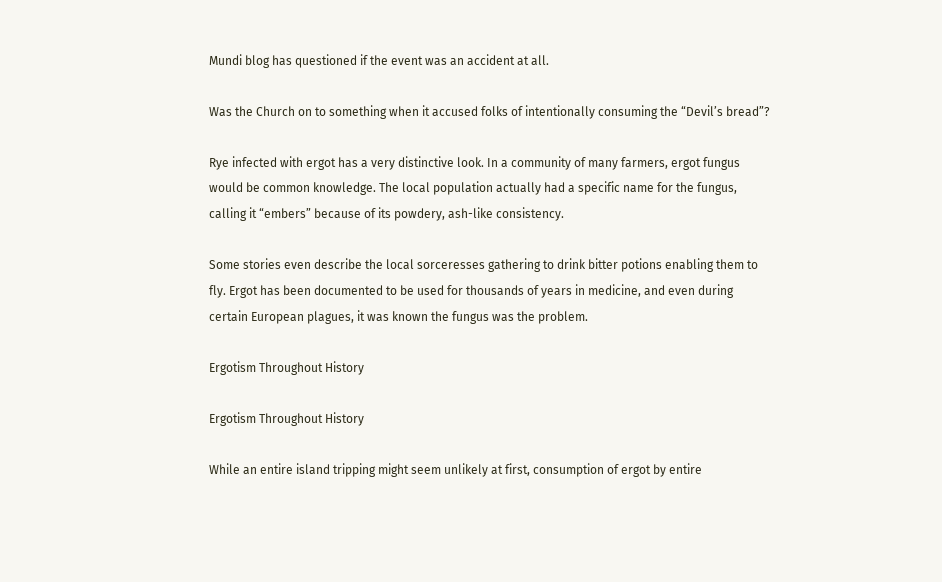Mundi blog has questioned if the event was an accident at all.

Was the Church on to something when it accused folks of intentionally consuming the “Devil’s bread”?

Rye infected with ergot has a very distinctive look. In a community of many farmers, ergot fungus would be common knowledge. The local population actually had a specific name for the fungus, calling it “embers” because of its powdery, ash-like consistency.

Some stories even describe the local sorceresses gathering to drink bitter potions enabling them to fly. Ergot has been documented to be used for thousands of years in medicine, and even during certain European plagues, it was known the fungus was the problem.

Ergotism Throughout History

Ergotism Throughout History

While an entire island tripping might seem unlikely at first, consumption of ergot by entire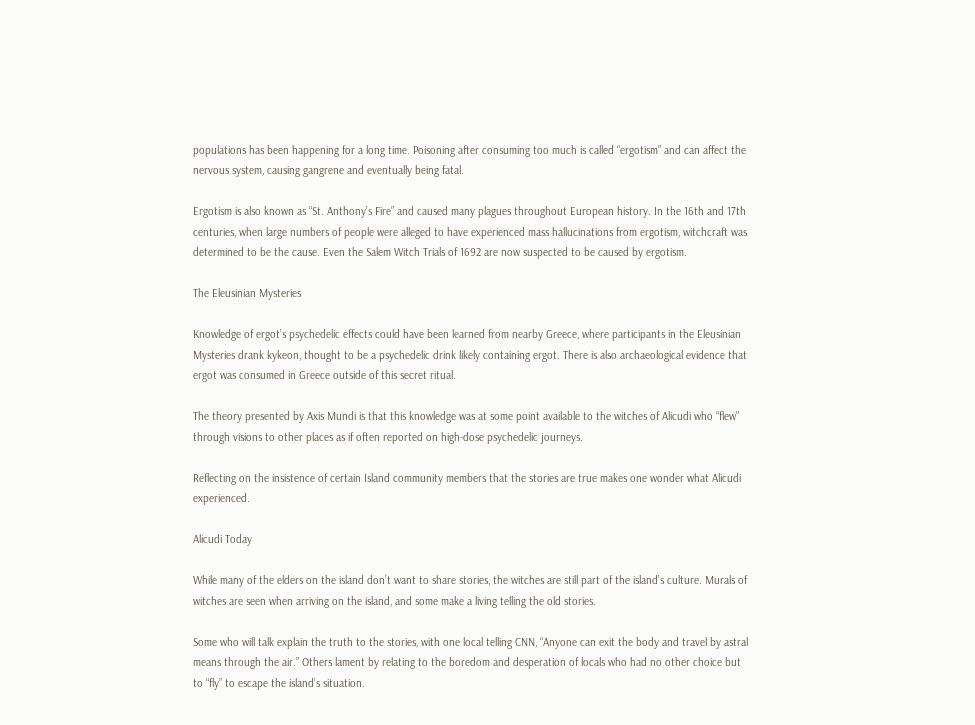populations has been happening for a long time. Poisoning after consuming too much is called “ergotism” and can affect the nervous system, causing gangrene and eventually being fatal.

Ergotism is also known as “St. Anthony’s Fire” and caused many plagues throughout European history. In the 16th and 17th centuries, when large numbers of people were alleged to have experienced mass hallucinations from ergotism, witchcraft was determined to be the cause. Even the Salem Witch Trials of 1692 are now suspected to be caused by ergotism.

The Eleusinian Mysteries

Knowledge of ergot’s psychedelic effects could have been learned from nearby Greece, where participants in the Eleusinian Mysteries drank kykeon, thought to be a psychedelic drink likely containing ergot. There is also archaeological evidence that ergot was consumed in Greece outside of this secret ritual.

The theory presented by Axis Mundi is that this knowledge was at some point available to the witches of Alicudi who “flew” through visions to other places as if often reported on high-dose psychedelic journeys.

Reflecting on the insistence of certain Island community members that the stories are true makes one wonder what Alicudi experienced.

Alicudi Today

While many of the elders on the island don’t want to share stories, the witches are still part of the island’s culture. Murals of witches are seen when arriving on the island, and some make a living telling the old stories.

Some who will talk explain the truth to the stories, with one local telling CNN, “Anyone can exit the body and travel by astral means through the air.” Others lament by relating to the boredom and desperation of locals who had no other choice but to “fly” to escape the island’s situation.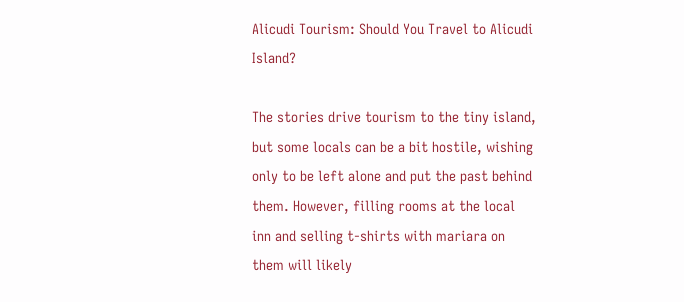Alicudi Tourism: Should You Travel to Alicudi Island?

The stories drive tourism to the tiny island, but some locals can be a bit hostile, wishing only to be left alone and put the past behind them. However, filling rooms at the local inn and selling t-shirts with mariara on them will likely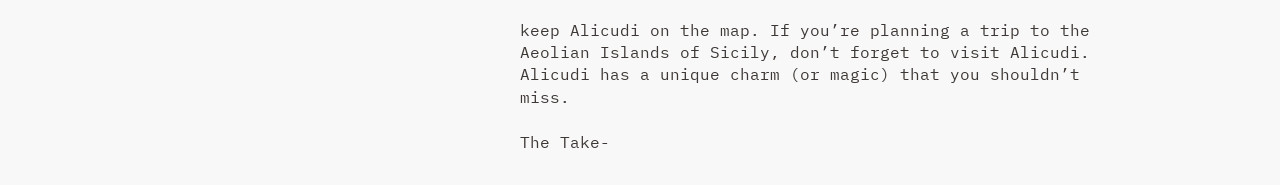keep Alicudi on the map. If you’re planning a trip to the Aeolian Islands of Sicily, don’t forget to visit Alicudi. Alicudi has a unique charm (or magic) that you shouldn’t miss.

The Take-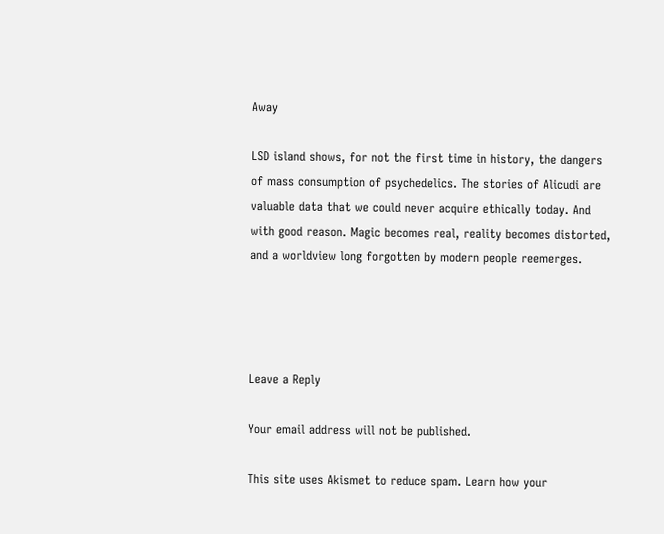Away

LSD island shows, for not the first time in history, the dangers of mass consumption of psychedelics. The stories of Alicudi are valuable data that we could never acquire ethically today. And with good reason. Magic becomes real, reality becomes distorted, and a worldview long forgotten by modern people reemerges.




Leave a Reply

Your email address will not be published.

This site uses Akismet to reduce spam. Learn how your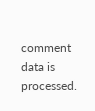comment data is processed.